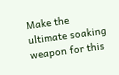Make the ultimate soaking weapon for this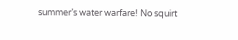summer’s water warfare! No squirt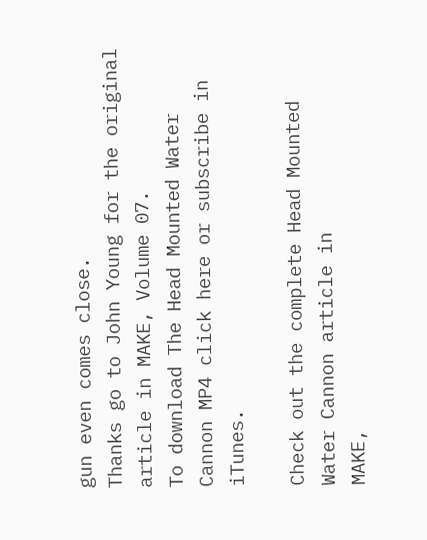gun even comes close.
Thanks go to John Young for the original article in MAKE, Volume 07.
To download The Head Mounted Water Cannon MP4 click here or subscribe in iTunes.

Check out the complete Head Mounted Water Cannon article in
MAKE,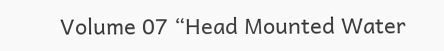Volume 07 “Head Mounted Water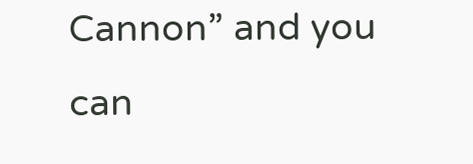Cannon” and you can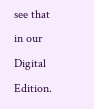see that in our Digital Edition.